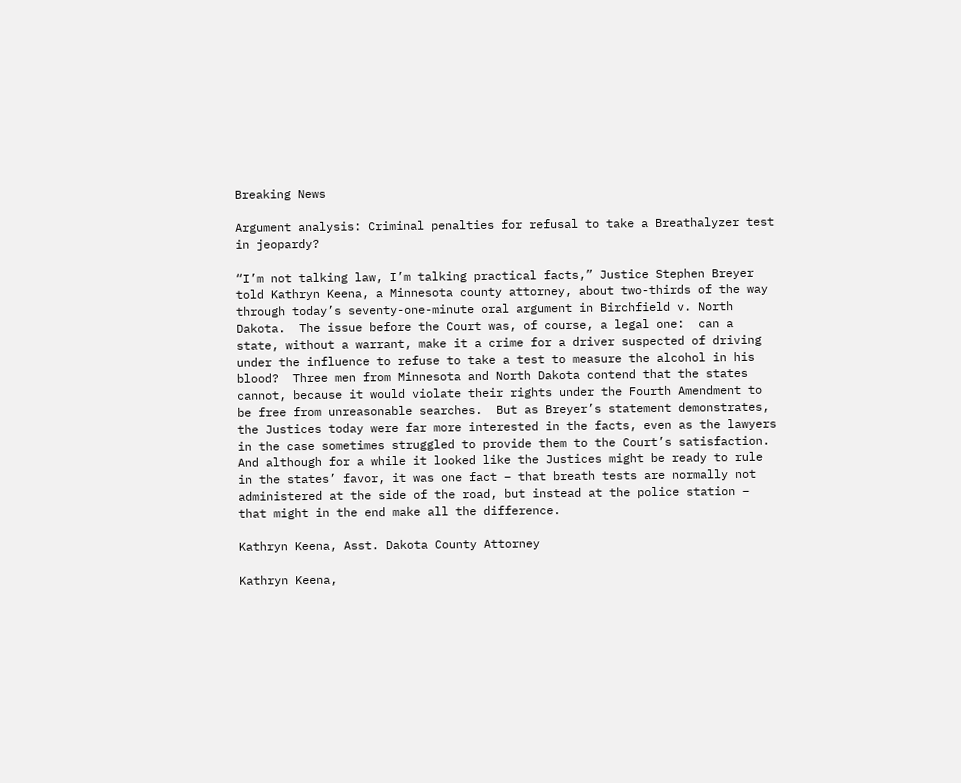Breaking News

Argument analysis: Criminal penalties for refusal to take a Breathalyzer test in jeopardy?

“I’m not talking law, I’m talking practical facts,” Justice Stephen Breyer told Kathryn Keena, a Minnesota county attorney, about two-thirds of the way through today’s seventy-one-minute oral argument in Birchfield v. North Dakota.  The issue before the Court was, of course, a legal one:  can a state, without a warrant, make it a crime for a driver suspected of driving under the influence to refuse to take a test to measure the alcohol in his blood?  Three men from Minnesota and North Dakota contend that the states cannot, because it would violate their rights under the Fourth Amendment to be free from unreasonable searches.  But as Breyer’s statement demonstrates, the Justices today were far more interested in the facts, even as the lawyers in the case sometimes struggled to provide them to the Court’s satisfaction.  And although for a while it looked like the Justices might be ready to rule in the states’ favor, it was one fact – that breath tests are normally not administered at the side of the road, but instead at the police station – that might in the end make all the difference.

Kathryn Keena, Asst. Dakota County Attorney

Kathryn Keena,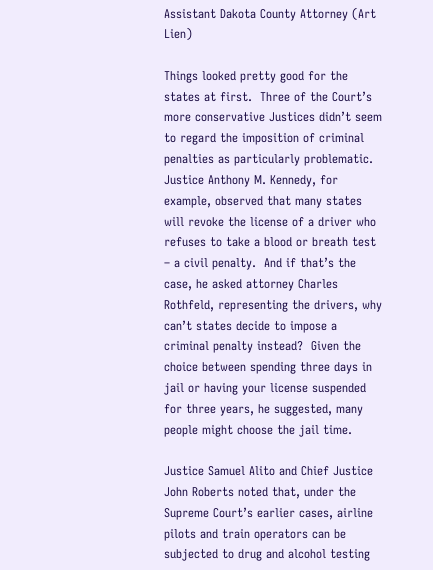Assistant Dakota County Attorney (Art Lien)

Things looked pretty good for the states at first.  Three of the Court’s more conservative Justices didn’t seem to regard the imposition of criminal penalties as particularly problematic.  Justice Anthony M. Kennedy, for example, observed that many states will revoke the license of a driver who refuses to take a blood or breath test – a civil penalty.  And if that’s the case, he asked attorney Charles Rothfeld, representing the drivers, why can’t states decide to impose a criminal penalty instead?  Given the choice between spending three days in jail or having your license suspended for three years, he suggested, many people might choose the jail time.

Justice Samuel Alito and Chief Justice John Roberts noted that, under the Supreme Court’s earlier cases, airline pilots and train operators can be subjected to drug and alcohol testing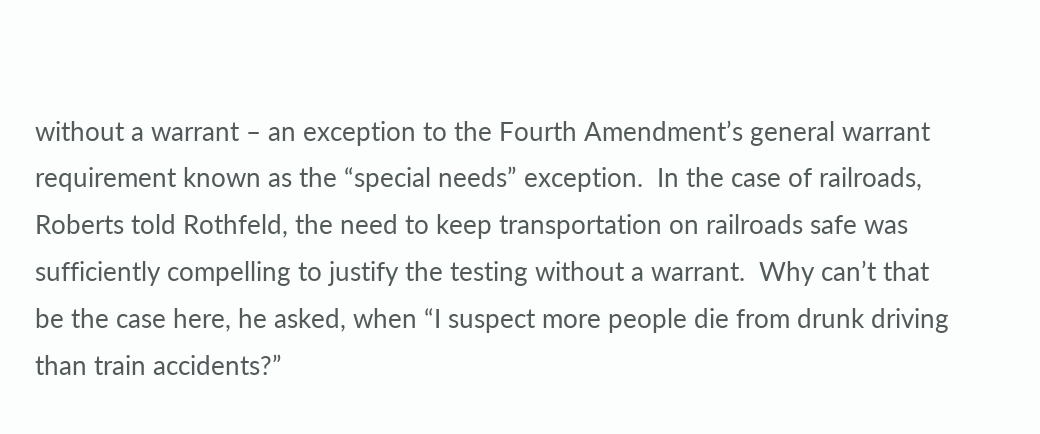without a warrant – an exception to the Fourth Amendment’s general warrant requirement known as the “special needs” exception.  In the case of railroads, Roberts told Rothfeld, the need to keep transportation on railroads safe was sufficiently compelling to justify the testing without a warrant.  Why can’t that be the case here, he asked, when “I suspect more people die from drunk driving than train accidents?”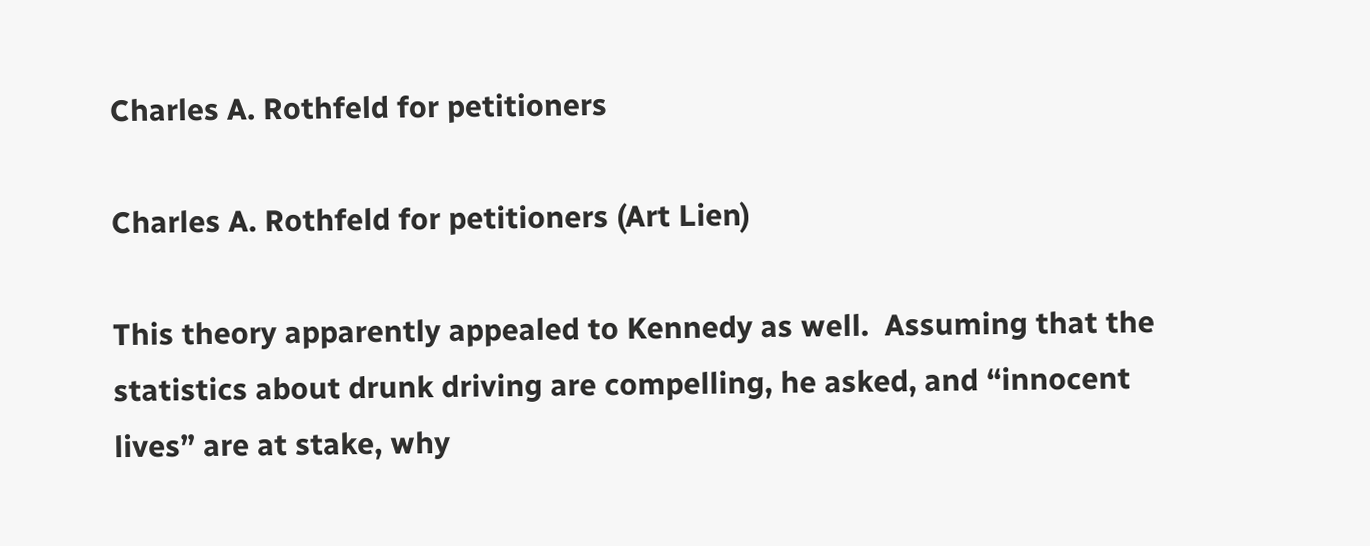Charles A. Rothfeld for petitioners

Charles A. Rothfeld for petitioners (Art Lien)

This theory apparently appealed to Kennedy as well.  Assuming that the statistics about drunk driving are compelling, he asked, and “innocent lives” are at stake, why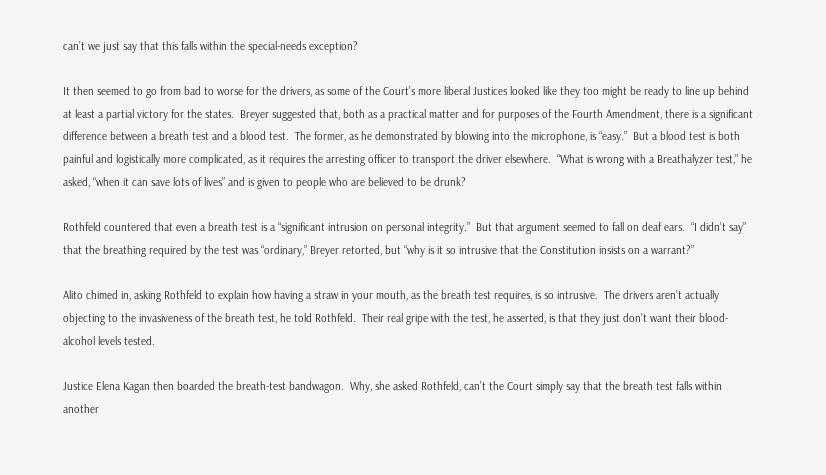can’t we just say that this falls within the special-needs exception?

It then seemed to go from bad to worse for the drivers, as some of the Court’s more liberal Justices looked like they too might be ready to line up behind at least a partial victory for the states.  Breyer suggested that, both as a practical matter and for purposes of the Fourth Amendment, there is a significant difference between a breath test and a blood test.  The former, as he demonstrated by blowing into the microphone, is “easy.”  But a blood test is both painful and logistically more complicated, as it requires the arresting officer to transport the driver elsewhere.  “What is wrong with a Breathalyzer test,” he asked, “when it can save lots of lives” and is given to people who are believed to be drunk?

Rothfeld countered that even a breath test is a “significant intrusion on personal integrity.”  But that argument seemed to fall on deaf ears.  “I didn’t say” that the breathing required by the test was “ordinary,” Breyer retorted, but “why is it so intrusive that the Constitution insists on a warrant?”

Alito chimed in, asking Rothfeld to explain how having a straw in your mouth, as the breath test requires, is so intrusive.  The drivers aren’t actually objecting to the invasiveness of the breath test, he told Rothfeld.  Their real gripe with the test, he asserted, is that they just don’t want their blood-alcohol levels tested.

Justice Elena Kagan then boarded the breath-test bandwagon.  Why, she asked Rothfeld, can’t the Court simply say that the breath test falls within another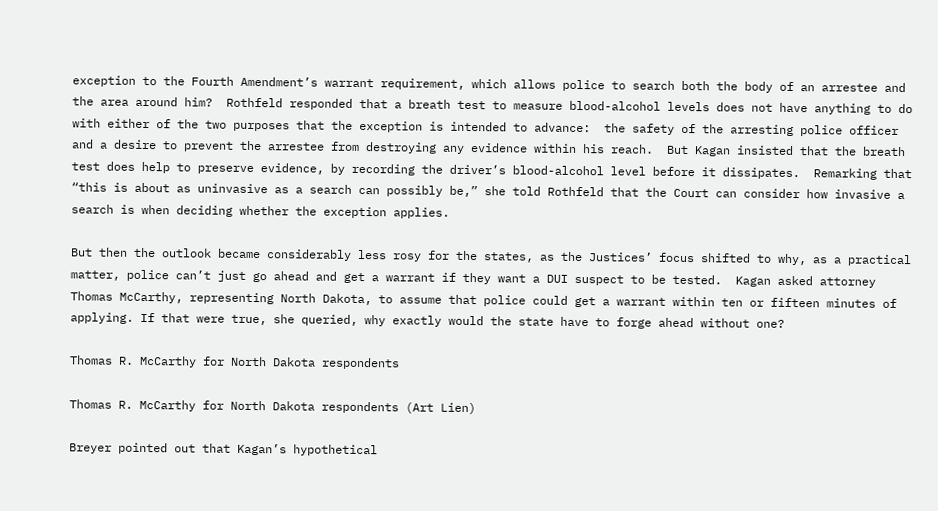exception to the Fourth Amendment’s warrant requirement, which allows police to search both the body of an arrestee and the area around him?  Rothfeld responded that a breath test to measure blood-alcohol levels does not have anything to do with either of the two purposes that the exception is intended to advance:  the safety of the arresting police officer and a desire to prevent the arrestee from destroying any evidence within his reach.  But Kagan insisted that the breath test does help to preserve evidence, by recording the driver’s blood-alcohol level before it dissipates.  Remarking that “this is about as uninvasive as a search can possibly be,” she told Rothfeld that the Court can consider how invasive a search is when deciding whether the exception applies.

But then the outlook became considerably less rosy for the states, as the Justices’ focus shifted to why, as a practical matter, police can’t just go ahead and get a warrant if they want a DUI suspect to be tested.  Kagan asked attorney Thomas McCarthy, representing North Dakota, to assume that police could get a warrant within ten or fifteen minutes of applying. If that were true, she queried, why exactly would the state have to forge ahead without one?

Thomas R. McCarthy for North Dakota respondents

Thomas R. McCarthy for North Dakota respondents (Art Lien)

Breyer pointed out that Kagan’s hypothetical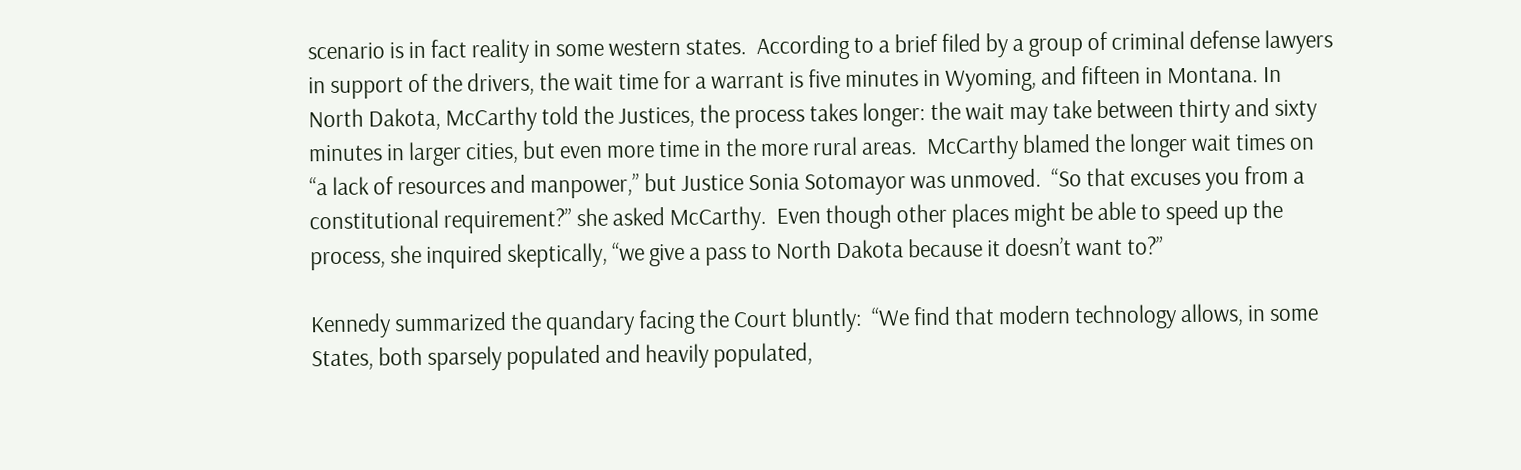scenario is in fact reality in some western states.  According to a brief filed by a group of criminal defense lawyers in support of the drivers, the wait time for a warrant is five minutes in Wyoming, and fifteen in Montana. In North Dakota, McCarthy told the Justices, the process takes longer: the wait may take between thirty and sixty minutes in larger cities, but even more time in the more rural areas.  McCarthy blamed the longer wait times on “a lack of resources and manpower,” but Justice Sonia Sotomayor was unmoved.  “So that excuses you from a constitutional requirement?” she asked McCarthy.  Even though other places might be able to speed up the process, she inquired skeptically, “we give a pass to North Dakota because it doesn’t want to?”

Kennedy summarized the quandary facing the Court bluntly:  “We find that modern technology allows, in some States, both sparsely populated and heavily populated,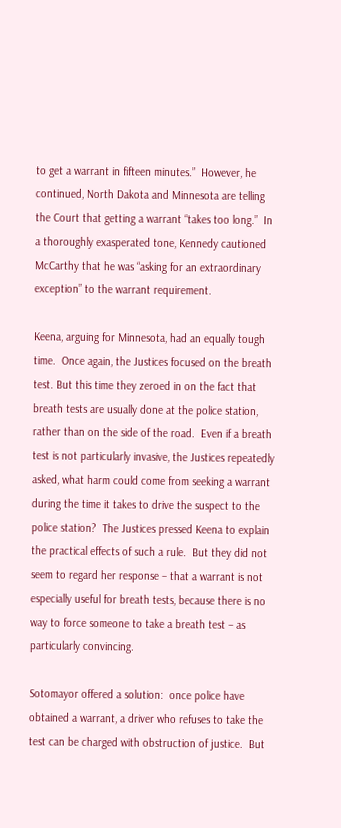to get a warrant in fifteen minutes.”  However, he continued, North Dakota and Minnesota are telling the Court that getting a warrant “takes too long.”  In a thoroughly exasperated tone, Kennedy cautioned McCarthy that he was “asking for an extraordinary exception” to the warrant requirement.

Keena, arguing for Minnesota, had an equally tough time.  Once again, the Justices focused on the breath test. But this time they zeroed in on the fact that breath tests are usually done at the police station, rather than on the side of the road.  Even if a breath test is not particularly invasive, the Justices repeatedly asked, what harm could come from seeking a warrant during the time it takes to drive the suspect to the police station?  The Justices pressed Keena to explain the practical effects of such a rule.  But they did not seem to regard her response – that a warrant is not especially useful for breath tests, because there is no way to force someone to take a breath test – as particularly convincing.

Sotomayor offered a solution:  once police have obtained a warrant, a driver who refuses to take the test can be charged with obstruction of justice.  But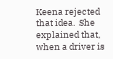Keena rejected that idea.  She explained that, when a driver is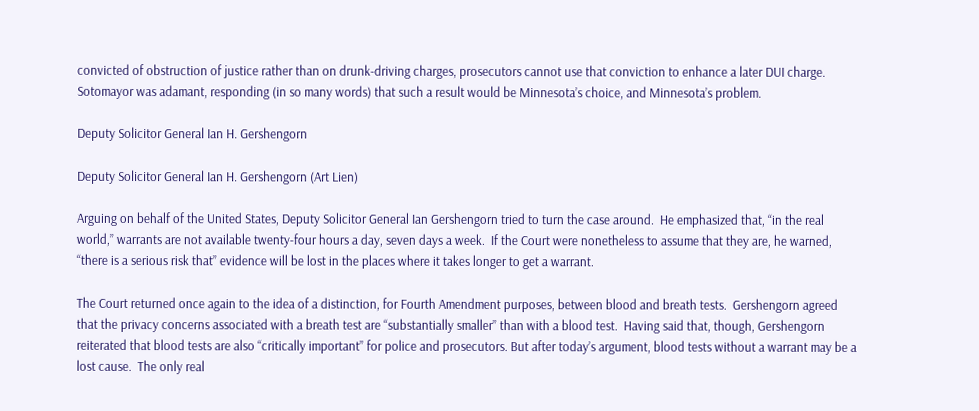convicted of obstruction of justice rather than on drunk-driving charges, prosecutors cannot use that conviction to enhance a later DUI charge.  Sotomayor was adamant, responding (in so many words) that such a result would be Minnesota’s choice, and Minnesota’s problem.

Deputy Solicitor General Ian H. Gershengorn

Deputy Solicitor General Ian H. Gershengorn (Art Lien)

Arguing on behalf of the United States, Deputy Solicitor General Ian Gershengorn tried to turn the case around.  He emphasized that, “in the real world,” warrants are not available twenty-four hours a day, seven days a week.  If the Court were nonetheless to assume that they are, he warned, “there is a serious risk that” evidence will be lost in the places where it takes longer to get a warrant.

The Court returned once again to the idea of a distinction, for Fourth Amendment purposes, between blood and breath tests.  Gershengorn agreed that the privacy concerns associated with a breath test are “substantially smaller” than with a blood test.  Having said that, though, Gershengorn reiterated that blood tests are also “critically important” for police and prosecutors. But after today’s argument, blood tests without a warrant may be a lost cause.  The only real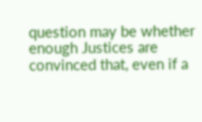question may be whether enough Justices are convinced that, even if a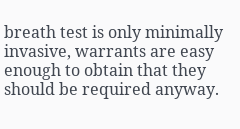breath test is only minimally invasive, warrants are easy enough to obtain that they should be required anyway.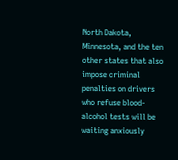North Dakota, Minnesota, and the ten other states that also impose criminal penalties on drivers who refuse blood-alcohol tests will be waiting anxiously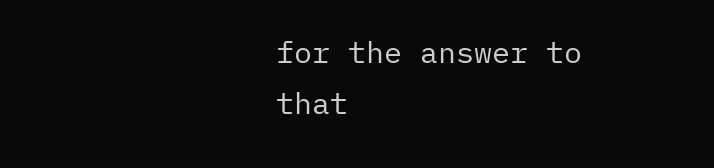for the answer to that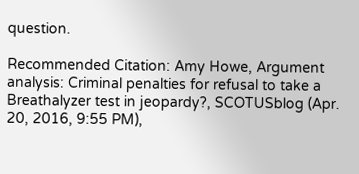question.

Recommended Citation: Amy Howe, Argument analysis: Criminal penalties for refusal to take a Breathalyzer test in jeopardy?, SCOTUSblog (Apr. 20, 2016, 9:55 PM),